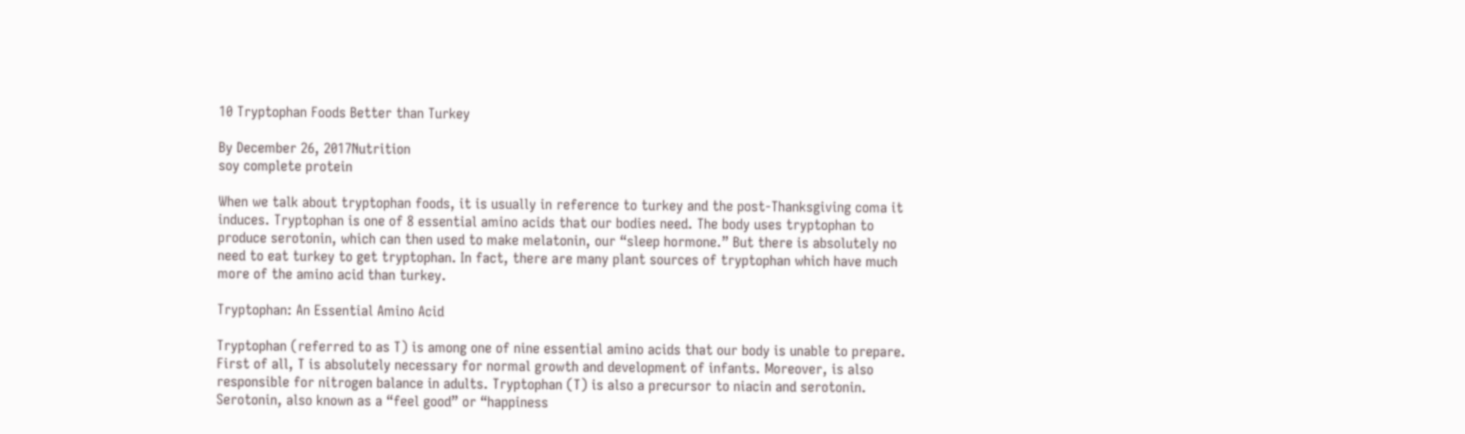10 Tryptophan Foods Better than Turkey

By December 26, 2017Nutrition
soy complete protein

When we talk about tryptophan foods, it is usually in reference to turkey and the post-Thanksgiving coma it induces. Tryptophan is one of 8 essential amino acids that our bodies need. The body uses tryptophan to produce serotonin, which can then used to make melatonin, our “sleep hormone.” But there is absolutely no need to eat turkey to get tryptophan. In fact, there are many plant sources of tryptophan which have much more of the amino acid than turkey.

Tryptophan: An Essential Amino Acid

Tryptophan (referred to as T) is among one of nine essential amino acids that our body is unable to prepare. First of all, T is absolutely necessary for normal growth and development of infants. Moreover, is also responsible for nitrogen balance in adults. Tryptophan (T) is also a precursor to niacin and serotonin. Serotonin, also known as a “feel good” or “happiness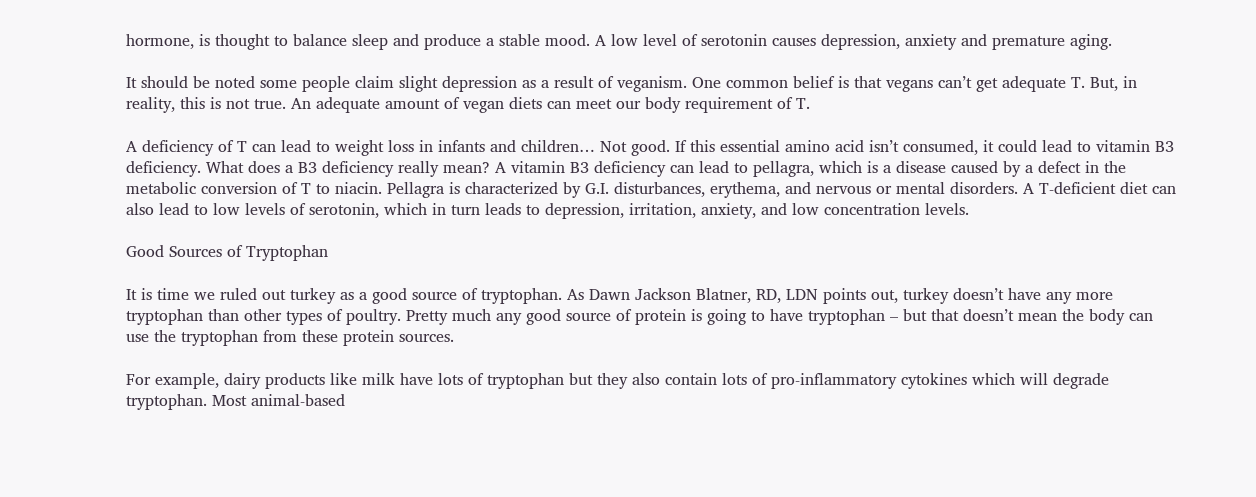hormone, is thought to balance sleep and produce a stable mood. A low level of serotonin causes depression, anxiety and premature aging.

It should be noted some people claim slight depression as a result of veganism. One common belief is that vegans can’t get adequate T. But, in reality, this is not true. An adequate amount of vegan diets can meet our body requirement of T.

A deficiency of T can lead to weight loss in infants and children… Not good. If this essential amino acid isn’t consumed, it could lead to vitamin B3 deficiency. What does a B3 deficiency really mean? A vitamin B3 deficiency can lead to pellagra, which is a disease caused by a defect in the metabolic conversion of T to niacin. Pellagra is characterized by G.I. disturbances, erythema, and nervous or mental disorders. A T-deficient diet can also lead to low levels of serotonin, which in turn leads to depression, irritation, anxiety, and low concentration levels.

Good Sources of Tryptophan

It is time we ruled out turkey as a good source of tryptophan. As Dawn Jackson Blatner, RD, LDN points out, turkey doesn’t have any more tryptophan than other types of poultry. Pretty much any good source of protein is going to have tryptophan – but that doesn’t mean the body can use the tryptophan from these protein sources.

For example, dairy products like milk have lots of tryptophan but they also contain lots of pro-inflammatory cytokines which will degrade tryptophan. Most animal-based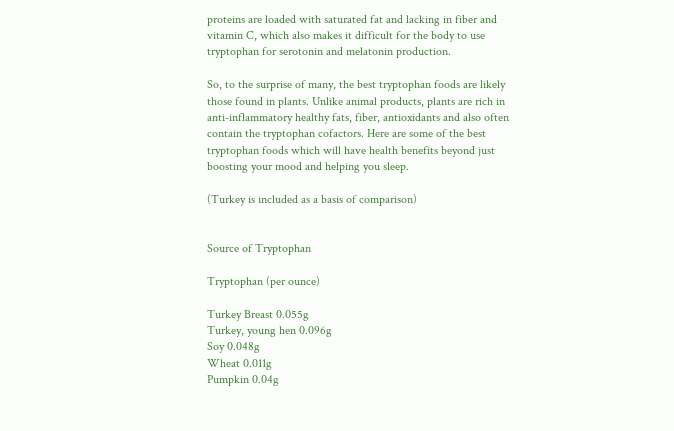proteins are loaded with saturated fat and lacking in fiber and vitamin C, which also makes it difficult for the body to use tryptophan for serotonin and melatonin production.

So, to the surprise of many, the best tryptophan foods are likely those found in plants. Unlike animal products, plants are rich in anti-inflammatory healthy fats, fiber, antioxidants and also often contain the tryptophan cofactors. Here are some of the best tryptophan foods which will have health benefits beyond just boosting your mood and helping you sleep.

(Turkey is included as a basis of comparison)


Source of Tryptophan

Tryptophan (per ounce)

Turkey Breast 0.055g
Turkey, young hen 0.096g
Soy 0.048g
Wheat 0.011g
Pumpkin 0.04g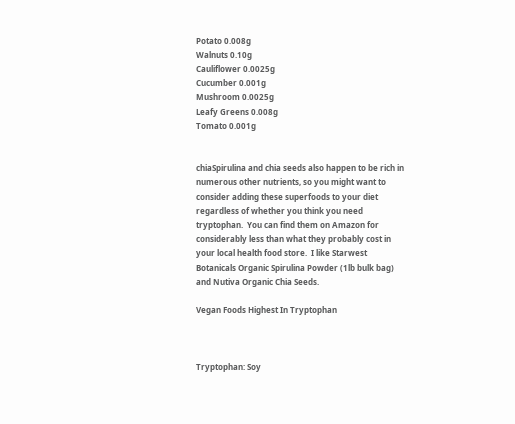Potato 0.008g
Walnuts 0.10g
Cauliflower 0.0025g
Cucumber 0.001g
Mushroom 0.0025g
Leafy Greens 0.008g
Tomato 0.001g


chiaSpirulina and chia seeds also happen to be rich in numerous other nutrients, so you might want to consider adding these superfoods to your diet regardless of whether you think you need tryptophan.  You can find them on Amazon for considerably less than what they probably cost in your local health food store.  I like Starwest Botanicals Organic Spirulina Powder (1lb bulk bag) and Nutiva Organic Chia Seeds.

Vegan Foods Highest In Tryptophan



Tryptophan: Soy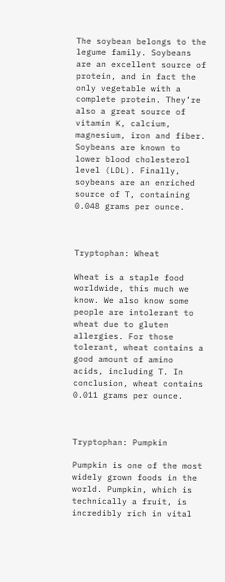The soybean belongs to the legume family. Soybeans are an excellent source of protein, and in fact the only vegetable with a complete protein. They’re also a great source of vitamin K, calcium, magnesium, iron and fiber. Soybeans are known to lower blood cholesterol level (LDL). Finally, soybeans are an enriched source of T, containing 0.048 grams per ounce.



Tryptophan: Wheat

Wheat is a staple food worldwide, this much we know. We also know some people are intolerant to wheat due to gluten allergies. For those tolerant, wheat contains a good amount of amino acids, including T. In conclusion, wheat contains 0.011 grams per ounce.



Tryptophan: Pumpkin

Pumpkin is one of the most widely grown foods in the world. Pumpkin, which is technically a fruit, is incredibly rich in vital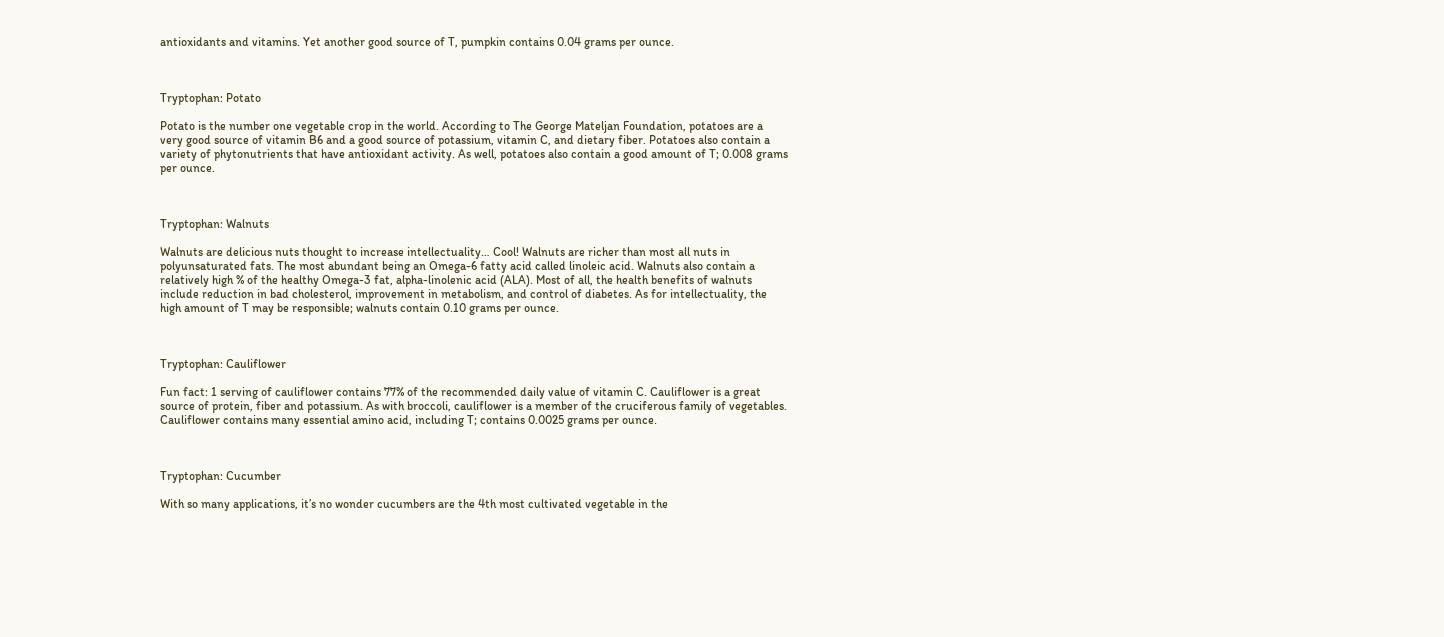antioxidants and vitamins. Yet another good source of T, pumpkin contains 0.04 grams per ounce.



Tryptophan: Potato

Potato is the number one vegetable crop in the world. According to The George Mateljan Foundation, potatoes are a very good source of vitamin B6 and a good source of potassium, vitamin C, and dietary fiber. Potatoes also contain a variety of phytonutrients that have antioxidant activity. As well, potatoes also contain a good amount of T; 0.008 grams per ounce.



Tryptophan: Walnuts

Walnuts are delicious nuts thought to increase intellectuality… Cool! Walnuts are richer than most all nuts in polyunsaturated fats. The most abundant being an Omega-6 fatty acid called linoleic acid. Walnuts also contain a relatively high % of the healthy Omega-3 fat, alpha-linolenic acid (ALA). Most of all, the health benefits of walnuts include reduction in bad cholesterol, improvement in metabolism, and control of diabetes. As for intellectuality, the high amount of T may be responsible; walnuts contain 0.10 grams per ounce.



Tryptophan: Cauliflower

Fun fact: 1 serving of cauliflower contains 77% of the recommended daily value of vitamin C. Cauliflower is a great source of protein, fiber and potassium. As with broccoli, cauliflower is a member of the cruciferous family of vegetables. Cauliflower contains many essential amino acid, including T; contains 0.0025 grams per ounce.



Tryptophan: Cucumber

With so many applications, it’s no wonder cucumbers are the 4th most cultivated vegetable in the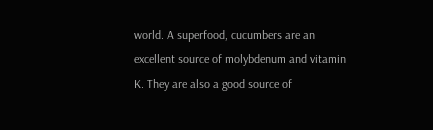world. A superfood, cucumbers are an excellent source of molybdenum and vitamin K. They are also a good source of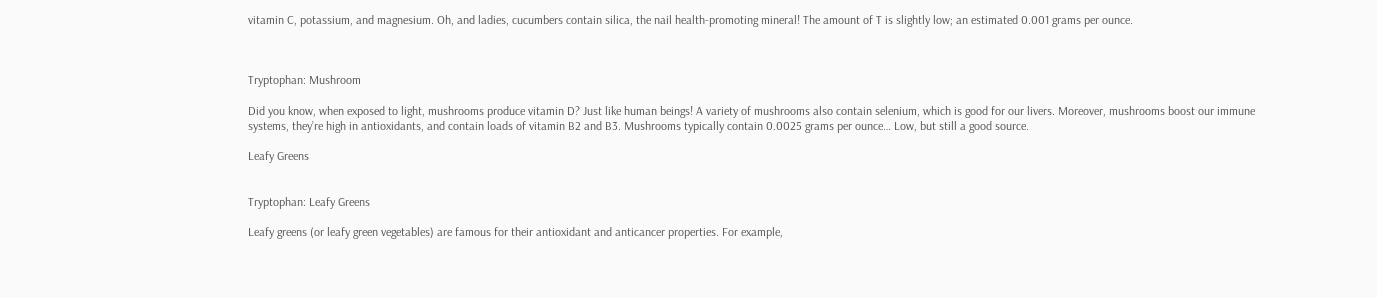vitamin C, potassium, and magnesium. Oh, and ladies, cucumbers contain silica, the nail health-promoting mineral! The amount of T is slightly low; an estimated 0.001 grams per ounce.



Tryptophan: Mushroom

Did you know, when exposed to light, mushrooms produce vitamin D? Just like human beings! A variety of mushrooms also contain selenium, which is good for our livers. Moreover, mushrooms boost our immune systems, they’re high in antioxidants, and contain loads of vitamin B2 and B3. Mushrooms typically contain 0.0025 grams per ounce… Low, but still a good source.

Leafy Greens


Tryptophan: Leafy Greens

Leafy greens (or leafy green vegetables) are famous for their antioxidant and anticancer properties. For example,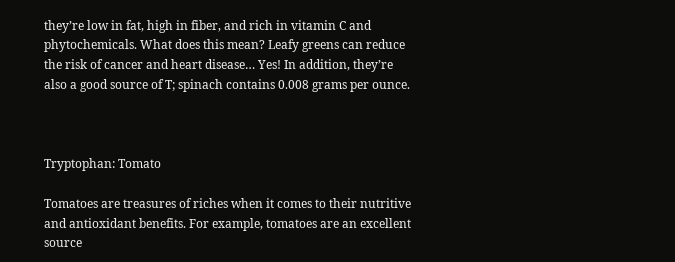they’re low in fat, high in fiber, and rich in vitamin C and phytochemicals. What does this mean? Leafy greens can reduce the risk of cancer and heart disease… Yes! In addition, they’re also a good source of T; spinach contains 0.008 grams per ounce.



Tryptophan: Tomato

Tomatoes are treasures of riches when it comes to their nutritive and antioxidant benefits. For example, tomatoes are an excellent source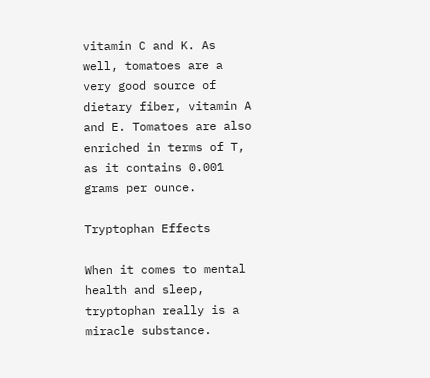vitamin C and K. As well, tomatoes are a very good source of dietary fiber, vitamin A and E. Tomatoes are also enriched in terms of T, as it contains 0.001 grams per ounce.

Tryptophan Effects

When it comes to mental health and sleep, tryptophan really is a miracle substance.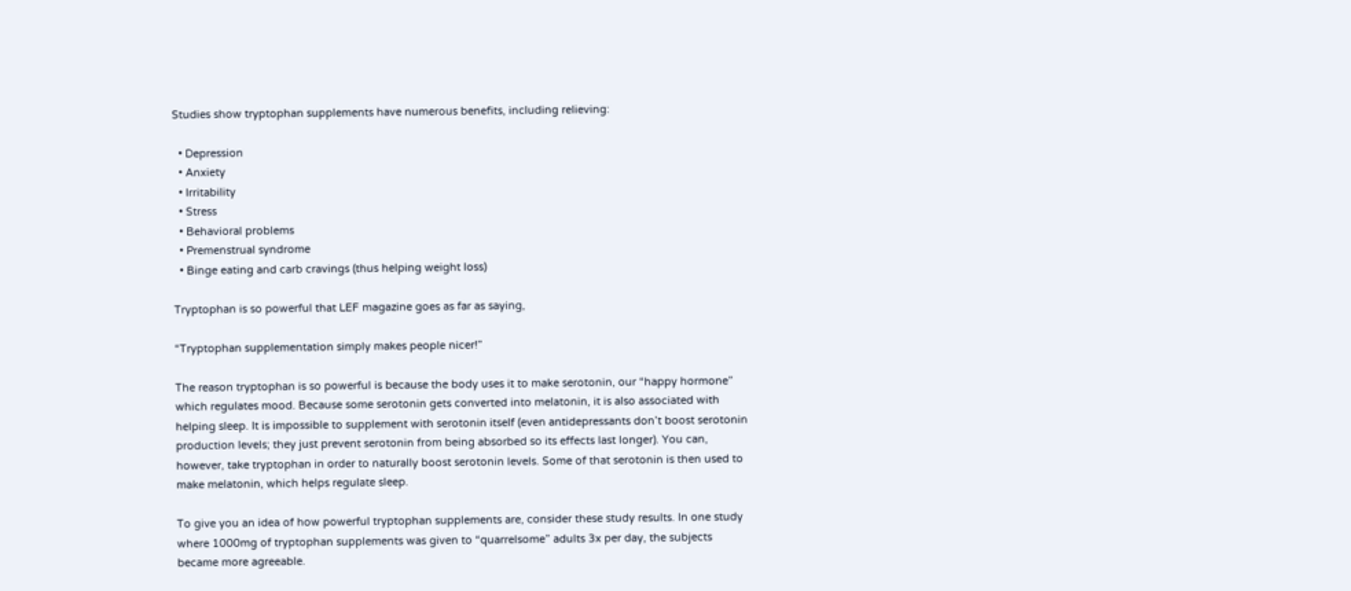Studies show tryptophan supplements have numerous benefits, including relieving:

  • Depression
  • Anxiety
  • Irritability
  • Stress
  • Behavioral problems
  • Premenstrual syndrome
  • Binge eating and carb cravings (thus helping weight loss)

Tryptophan is so powerful that LEF magazine goes as far as saying,

“Tryptophan supplementation simply makes people nicer!”

The reason tryptophan is so powerful is because the body uses it to make serotonin, our “happy hormone” which regulates mood. Because some serotonin gets converted into melatonin, it is also associated with helping sleep. It is impossible to supplement with serotonin itself (even antidepressants don’t boost serotonin production levels; they just prevent serotonin from being absorbed so its effects last longer). You can, however, take tryptophan in order to naturally boost serotonin levels. Some of that serotonin is then used to make melatonin, which helps regulate sleep.

To give you an idea of how powerful tryptophan supplements are, consider these study results. In one study where 1000mg of tryptophan supplements was given to “quarrelsome” adults 3x per day, the subjects became more agreeable.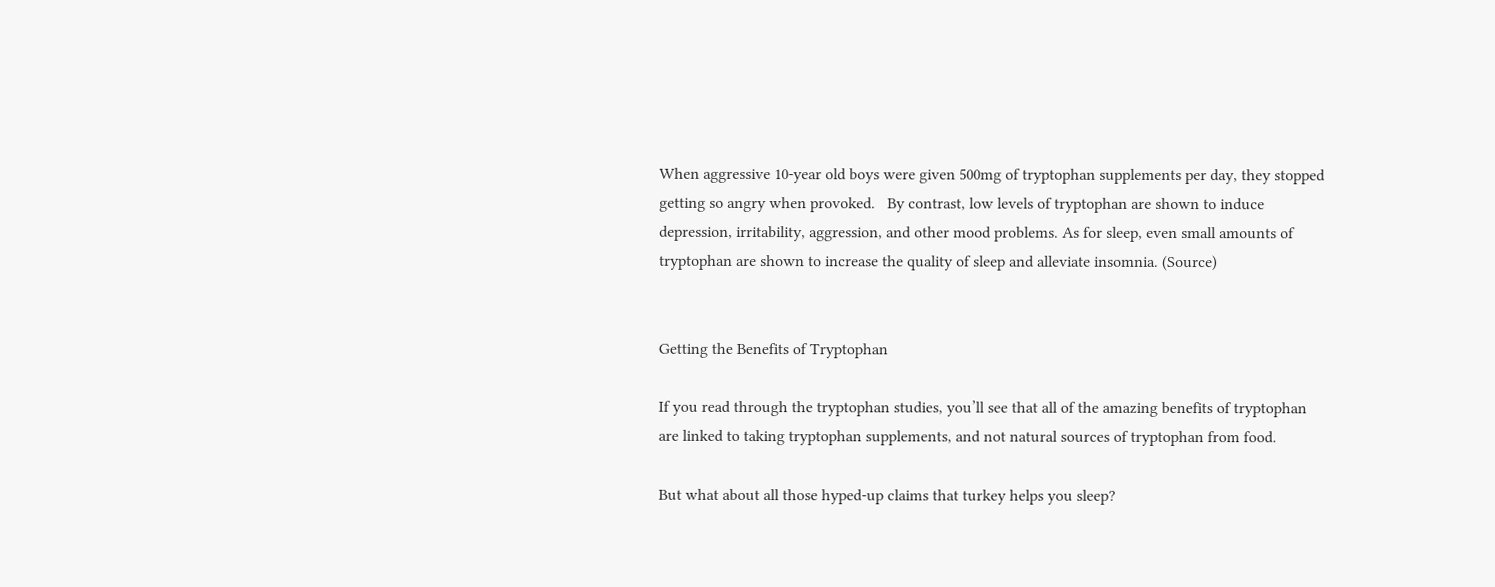When aggressive 10-year old boys were given 500mg of tryptophan supplements per day, they stopped getting so angry when provoked.   By contrast, low levels of tryptophan are shown to induce depression, irritability, aggression, and other mood problems. As for sleep, even small amounts of tryptophan are shown to increase the quality of sleep and alleviate insomnia. (Source)


Getting the Benefits of Tryptophan

If you read through the tryptophan studies, you’ll see that all of the amazing benefits of tryptophan are linked to taking tryptophan supplements, and not natural sources of tryptophan from food.

But what about all those hyped-up claims that turkey helps you sleep?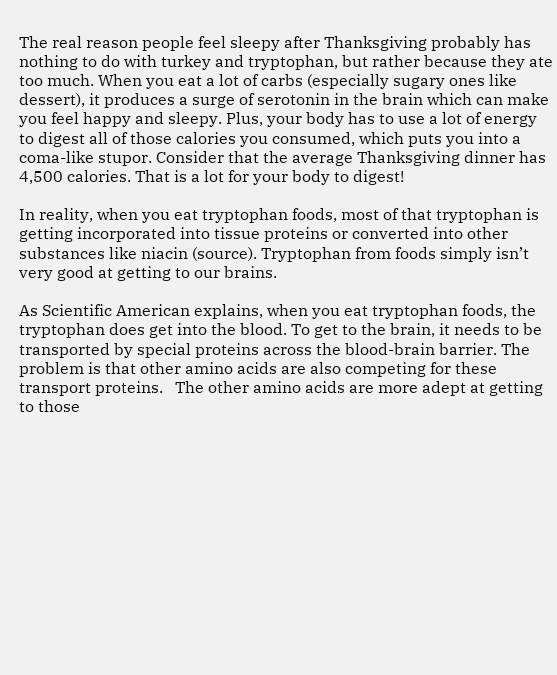The real reason people feel sleepy after Thanksgiving probably has nothing to do with turkey and tryptophan, but rather because they ate too much. When you eat a lot of carbs (especially sugary ones like dessert), it produces a surge of serotonin in the brain which can make you feel happy and sleepy. Plus, your body has to use a lot of energy to digest all of those calories you consumed, which puts you into a coma-like stupor. Consider that the average Thanksgiving dinner has 4,500 calories. That is a lot for your body to digest!

In reality, when you eat tryptophan foods, most of that tryptophan is getting incorporated into tissue proteins or converted into other substances like niacin (source). Tryptophan from foods simply isn’t very good at getting to our brains.

As Scientific American explains, when you eat tryptophan foods, the tryptophan does get into the blood. To get to the brain, it needs to be transported by special proteins across the blood-brain barrier. The problem is that other amino acids are also competing for these transport proteins.   The other amino acids are more adept at getting to those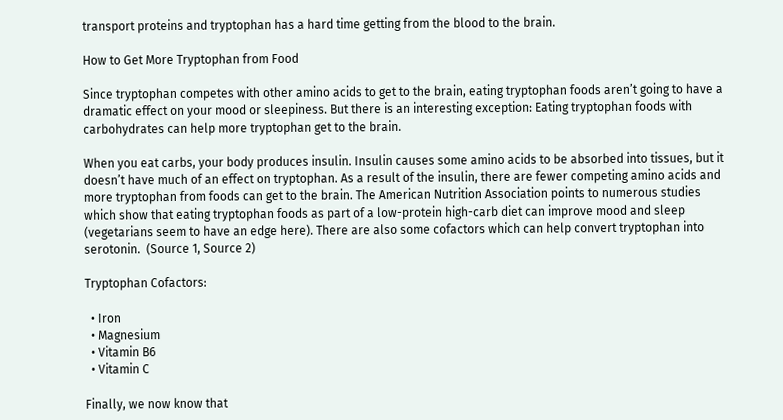transport proteins and tryptophan has a hard time getting from the blood to the brain.

How to Get More Tryptophan from Food

Since tryptophan competes with other amino acids to get to the brain, eating tryptophan foods aren’t going to have a dramatic effect on your mood or sleepiness. But there is an interesting exception: Eating tryptophan foods with carbohydrates can help more tryptophan get to the brain.

When you eat carbs, your body produces insulin. Insulin causes some amino acids to be absorbed into tissues, but it doesn’t have much of an effect on tryptophan. As a result of the insulin, there are fewer competing amino acids and more tryptophan from foods can get to the brain. The American Nutrition Association points to numerous studies which show that eating tryptophan foods as part of a low-protein high-carb diet can improve mood and sleep (vegetarians seem to have an edge here). There are also some cofactors which can help convert tryptophan into serotonin.  (Source 1, Source 2)

Tryptophan Cofactors:

  • Iron
  • Magnesium
  • Vitamin B6
  • Vitamin C

Finally, we now know that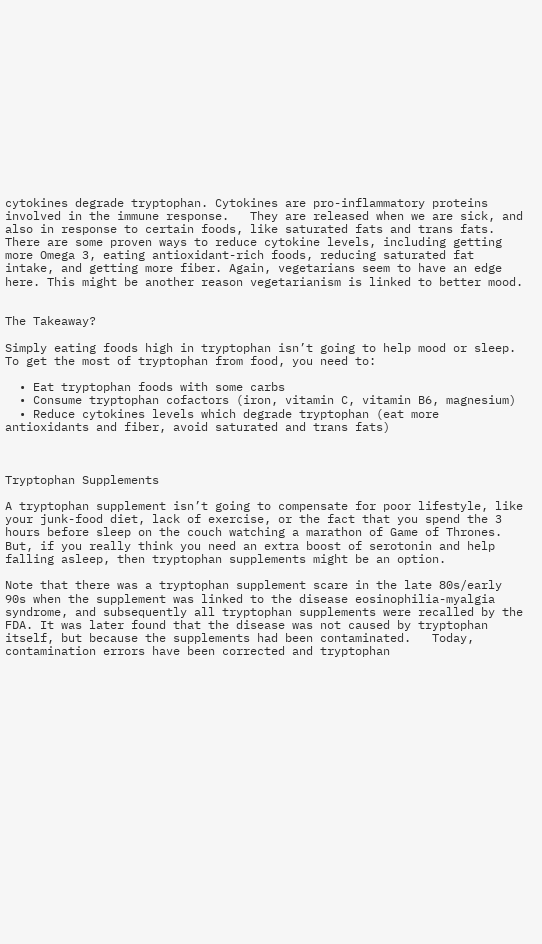cytokines degrade tryptophan. Cytokines are pro-inflammatory proteins involved in the immune response.   They are released when we are sick, and also in response to certain foods, like saturated fats and trans fats.   There are some proven ways to reduce cytokine levels, including getting more Omega 3, eating antioxidant-rich foods, reducing saturated fat intake, and getting more fiber. Again, vegetarians seem to have an edge here. This might be another reason vegetarianism is linked to better mood.


The Takeaway?

Simply eating foods high in tryptophan isn’t going to help mood or sleep. To get the most of tryptophan from food, you need to:

  • Eat tryptophan foods with some carbs
  • Consume tryptophan cofactors (iron, vitamin C, vitamin B6, magnesium)
  • Reduce cytokines levels which degrade tryptophan (eat more antioxidants and fiber, avoid saturated and trans fats)



Tryptophan Supplements

A tryptophan supplement isn’t going to compensate for poor lifestyle, like your junk-food diet, lack of exercise, or the fact that you spend the 3 hours before sleep on the couch watching a marathon of Game of Thrones.   But, if you really think you need an extra boost of serotonin and help falling asleep, then tryptophan supplements might be an option.

Note that there was a tryptophan supplement scare in the late 80s/early 90s when the supplement was linked to the disease eosinophilia-myalgia syndrome, and subsequently all tryptophan supplements were recalled by the FDA. It was later found that the disease was not caused by tryptophan itself, but because the supplements had been contaminated.   Today, contamination errors have been corrected and tryptophan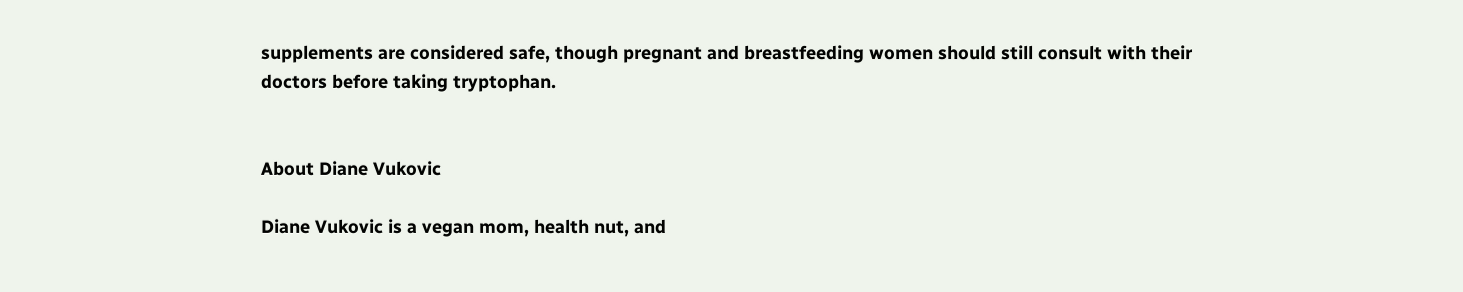supplements are considered safe, though pregnant and breastfeeding women should still consult with their doctors before taking tryptophan.


About Diane Vukovic

Diane Vukovic is a vegan mom, health nut, and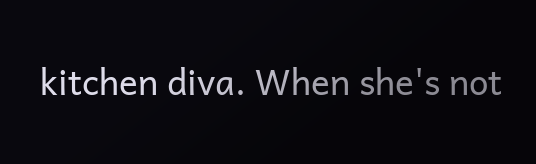kitchen diva. When she's not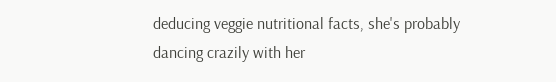deducing veggie nutritional facts, she's probably dancing crazily with her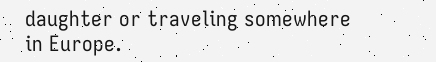daughter or traveling somewhere in Europe.